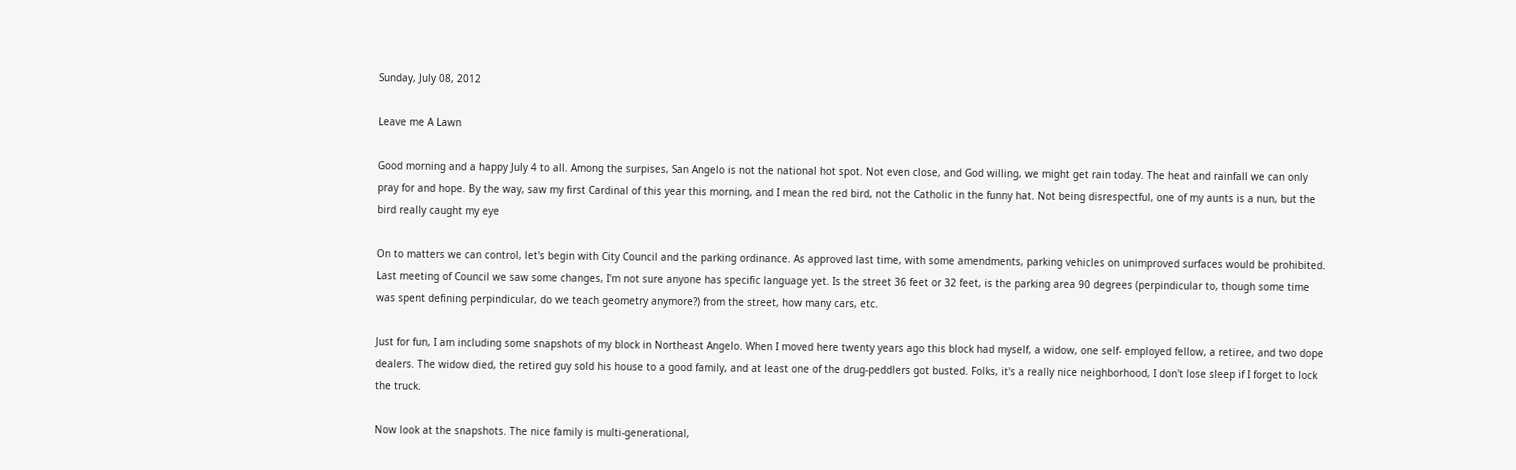Sunday, July 08, 2012

Leave me A Lawn

Good morning and a happy July 4 to all. Among the surpises, San Angelo is not the national hot spot. Not even close, and God willing, we might get rain today. The heat and rainfall we can only pray for and hope. By the way, saw my first Cardinal of this year this morning, and I mean the red bird, not the Catholic in the funny hat. Not being disrespectful, one of my aunts is a nun, but the bird really caught my eye

On to matters we can control, let's begin with City Council and the parking ordinance. As approved last time, with some amendments, parking vehicles on unimproved surfaces would be prohibited. Last meeting of Council we saw some changes, I'm not sure anyone has specific language yet. Is the street 36 feet or 32 feet, is the parking area 90 degrees (perpindicular to, though some time was spent defining perpindicular, do we teach geometry anymore?) from the street, how many cars, etc.

Just for fun, I am including some snapshots of my block in Northeast Angelo. When I moved here twenty years ago this block had myself, a widow, one self- employed fellow, a retiree, and two dope dealers. The widow died, the retired guy sold his house to a good family, and at least one of the drug-peddlers got busted. Folks, it's a really nice neighborhood, I don't lose sleep if I forget to lock the truck.

Now look at the snapshots. The nice family is multi-generational,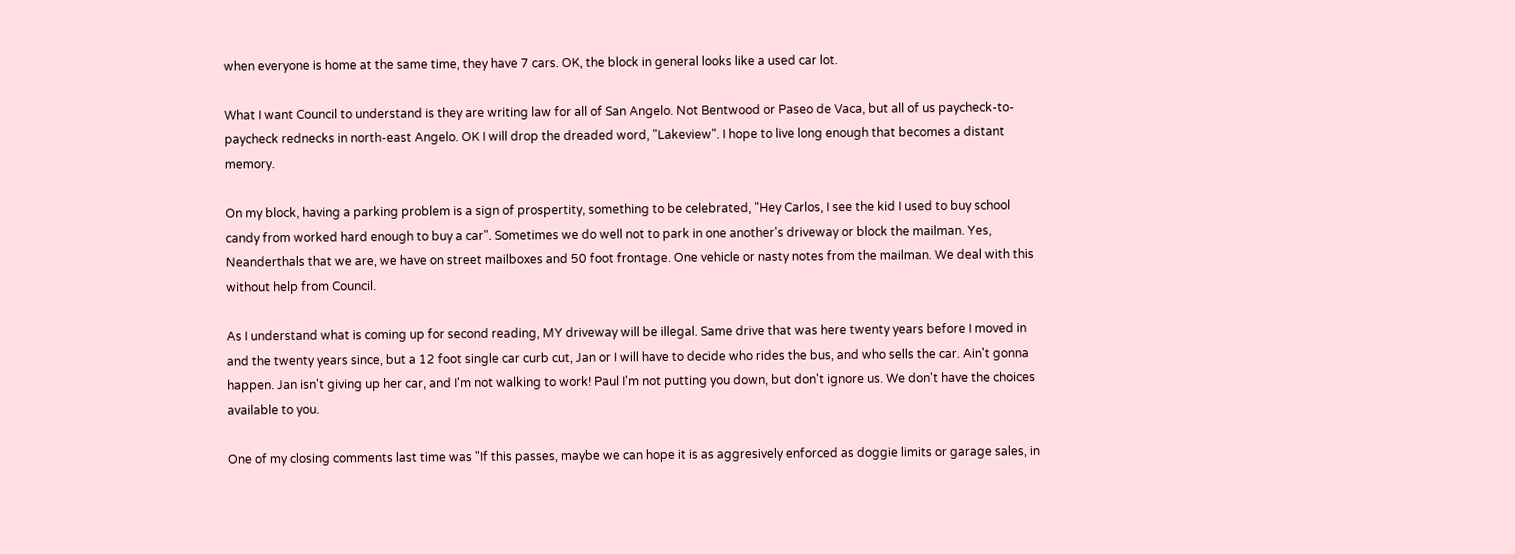when everyone is home at the same time, they have 7 cars. OK, the block in general looks like a used car lot.

What I want Council to understand is they are writing law for all of San Angelo. Not Bentwood or Paseo de Vaca, but all of us paycheck-to-paycheck rednecks in north-east Angelo. OK I will drop the dreaded word, "Lakeview". I hope to live long enough that becomes a distant memory.

On my block, having a parking problem is a sign of prospertity, something to be celebrated, "Hey Carlos, I see the kid I used to buy school candy from worked hard enough to buy a car". Sometimes we do well not to park in one another's driveway or block the mailman. Yes, Neanderthals that we are, we have on street mailboxes and 50 foot frontage. One vehicle or nasty notes from the mailman. We deal with this without help from Council.

As I understand what is coming up for second reading, MY driveway will be illegal. Same drive that was here twenty years before I moved in and the twenty years since, but a 12 foot single car curb cut, Jan or I will have to decide who rides the bus, and who sells the car. Ain't gonna happen. Jan isn't giving up her car, and I'm not walking to work! Paul I'm not putting you down, but don't ignore us. We don't have the choices available to you.

One of my closing comments last time was "If this passes, maybe we can hope it is as aggresively enforced as doggie limits or garage sales, in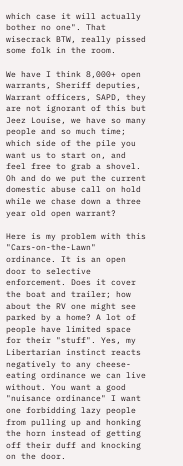which case it will actually bother no one". That wisecrack BTW, really pissed some folk in the room.

We have I think 8,000+ open warrants, Sheriff deputies, Warrant officers, SAPD, they are not ignorant of this but Jeez Louise, we have so many people and so much time; which side of the pile you want us to start on, and feel free to grab a shovel. Oh and do we put the current domestic abuse call on hold while we chase down a three year old open warrant?

Here is my problem with this "Cars-on-the-Lawn" ordinance. It is an open door to selective enforcement. Does it cover the boat and trailer; how about the RV one might see parked by a home? A lot of people have limited space for their "stuff". Yes, my Libertarian instinct reacts negatively to any cheese-eating ordinance we can live without. You want a good "nuisance ordinance" I want one forbidding lazy people from pulling up and honking the horn instead of getting off their duff and knocking on the door.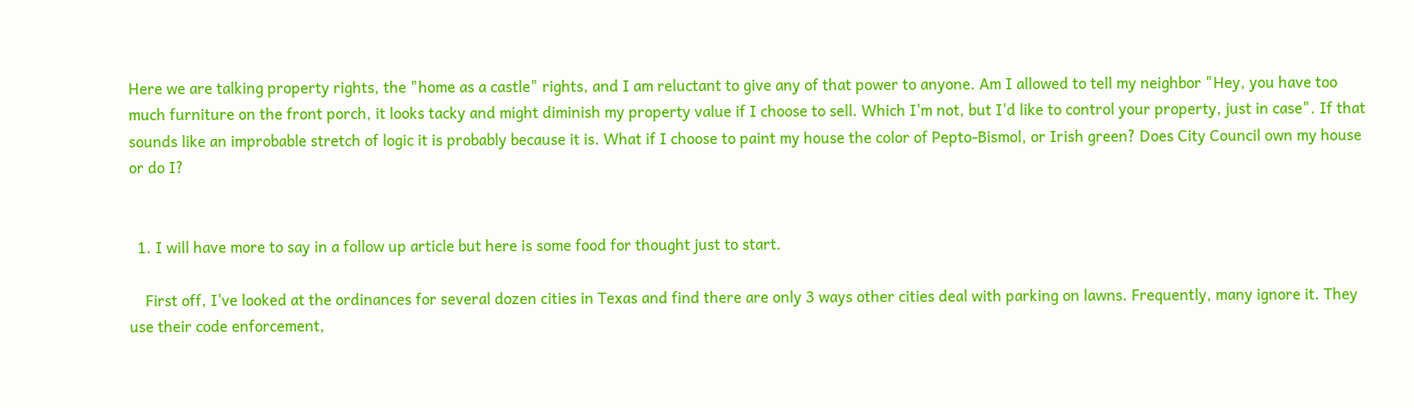Here we are talking property rights, the "home as a castle" rights, and I am reluctant to give any of that power to anyone. Am I allowed to tell my neighbor "Hey, you have too much furniture on the front porch, it looks tacky and might diminish my property value if I choose to sell. Which I'm not, but I'd like to control your property, just in case". If that sounds like an improbable stretch of logic it is probably because it is. What if I choose to paint my house the color of Pepto-Bismol, or Irish green? Does City Council own my house or do I?


  1. I will have more to say in a follow up article but here is some food for thought just to start.

    First off, I've looked at the ordinances for several dozen cities in Texas and find there are only 3 ways other cities deal with parking on lawns. Frequently, many ignore it. They use their code enforcement,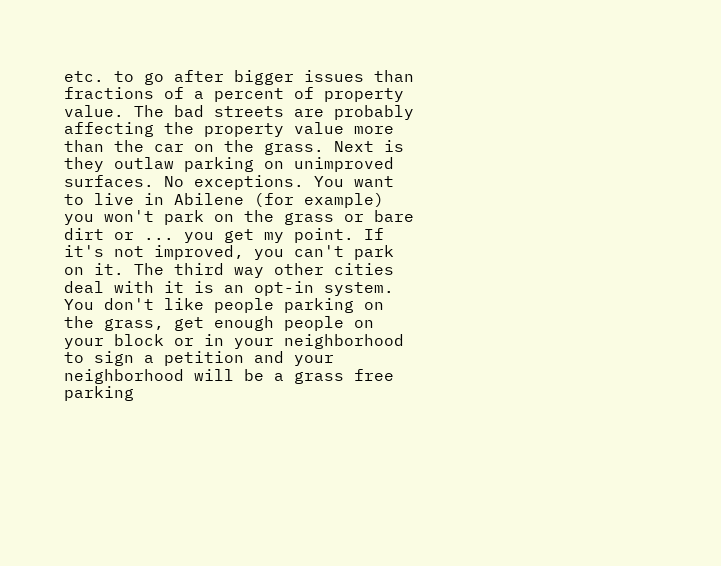etc. to go after bigger issues than fractions of a percent of property value. The bad streets are probably affecting the property value more than the car on the grass. Next is they outlaw parking on unimproved surfaces. No exceptions. You want to live in Abilene (for example) you won't park on the grass or bare dirt or ... you get my point. If it's not improved, you can't park on it. The third way other cities deal with it is an opt-in system. You don't like people parking on the grass, get enough people on your block or in your neighborhood to sign a petition and your neighborhood will be a grass free parking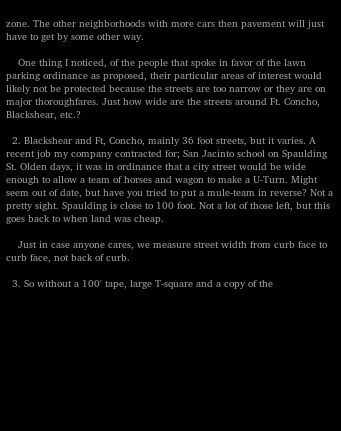zone. The other neighborhoods with more cars then pavement will just have to get by some other way.

    One thing I noticed, of the people that spoke in favor of the lawn parking ordinance as proposed, their particular areas of interest would likely not be protected because the streets are too narrow or they are on major thoroughfares. Just how wide are the streets around Ft. Concho, Blackshear, etc.?

  2. Blackshear and Ft, Concho, mainly 36 foot streets, but it varies. A recent job my company contracted for; San Jacinto school on Spaulding St. Olden days, it was in ordinance that a city street would be wide enough to allow a team of horses and wagon to make a U-Turn. Might seem out of date, but have you tried to put a mule-team in reverse? Not a pretty sight. Spaulding is close to 100 foot. Not a lot of those left, but this goes back to when land was cheap.

    Just in case anyone cares, we measure street width from curb face to curb face, not back of curb.

  3. So without a 100' tape, large T-square and a copy of the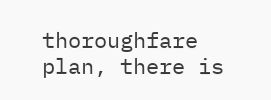thoroughfare plan, there is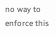no way to enforce this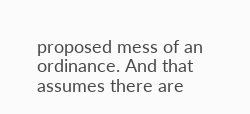proposed mess of an ordinance. And that assumes there are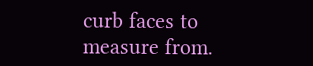curb faces to measure from.